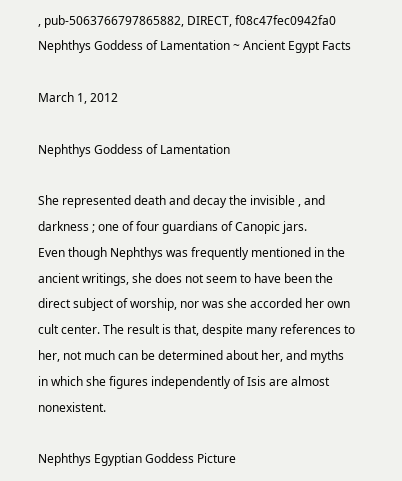, pub-5063766797865882, DIRECT, f08c47fec0942fa0 Nephthys Goddess of Lamentation ~ Ancient Egypt Facts

March 1, 2012

Nephthys Goddess of Lamentation

She represented death and decay the invisible , and darkness ; one of four guardians of Canopic jars.
Even though Nephthys was frequently mentioned in the ancient writings, she does not seem to have been the direct subject of worship, nor was she accorded her own cult center. The result is that, despite many references to her, not much can be determined about her, and myths in which she figures independently of Isis are almost nonexistent.

Nephthys Egyptian Goddess Picture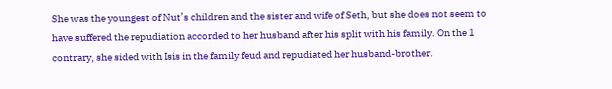She was the youngest of Nut’s children and the sister and wife of Seth, but she does not seem to have suffered the repudiation accorded to her husband after his split with his family. On the 1 contrary, she sided with Isis in the family feud and repudiated her husband-brother.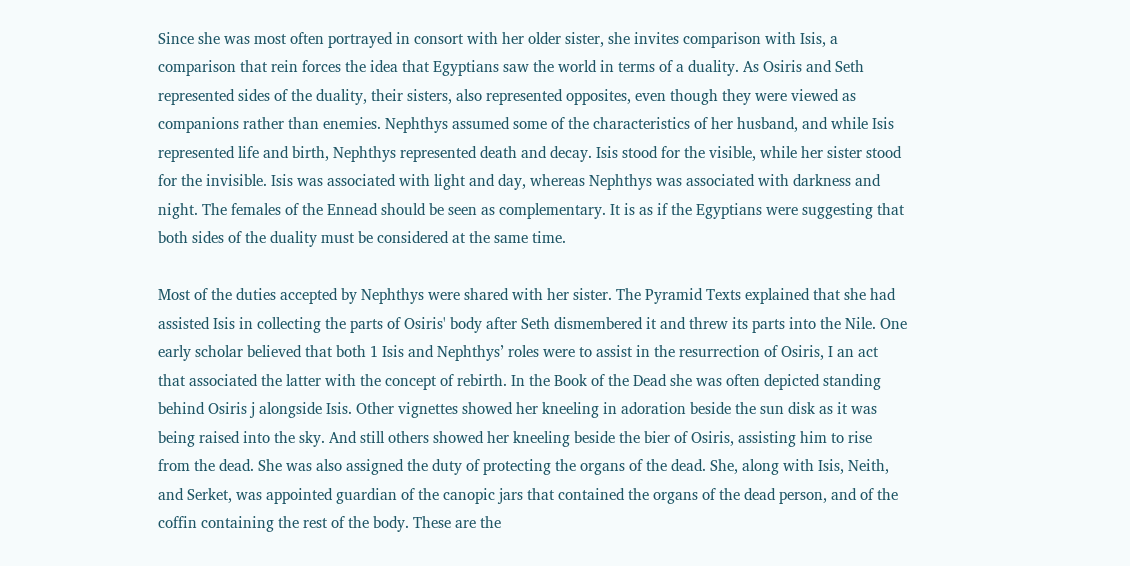Since she was most often portrayed in consort with her older sister, she invites comparison with Isis, a comparison that rein forces the idea that Egyptians saw the world in terms of a duality. As Osiris and Seth represented sides of the duality, their sisters, also represented opposites, even though they were viewed as companions rather than enemies. Nephthys assumed some of the characteristics of her husband, and while Isis represented life and birth, Nephthys represented death and decay. Isis stood for the visible, while her sister stood for the invisible. Isis was associated with light and day, whereas Nephthys was associated with darkness and night. The females of the Ennead should be seen as complementary. It is as if the Egyptians were suggesting that both sides of the duality must be considered at the same time.

Most of the duties accepted by Nephthys were shared with her sister. The Pyramid Texts explained that she had assisted Isis in collecting the parts of Osiris' body after Seth dismembered it and threw its parts into the Nile. One early scholar believed that both 1 Isis and Nephthys’ roles were to assist in the resurrection of Osiris, I an act that associated the latter with the concept of rebirth. In the Book of the Dead she was often depicted standing behind Osiris j alongside Isis. Other vignettes showed her kneeling in adoration beside the sun disk as it was being raised into the sky. And still others showed her kneeling beside the bier of Osiris, assisting him to rise from the dead. She was also assigned the duty of protecting the organs of the dead. She, along with Isis, Neith, and Serket, was appointed guardian of the canopic jars that contained the organs of the dead person, and of the coffin containing the rest of the body. These are the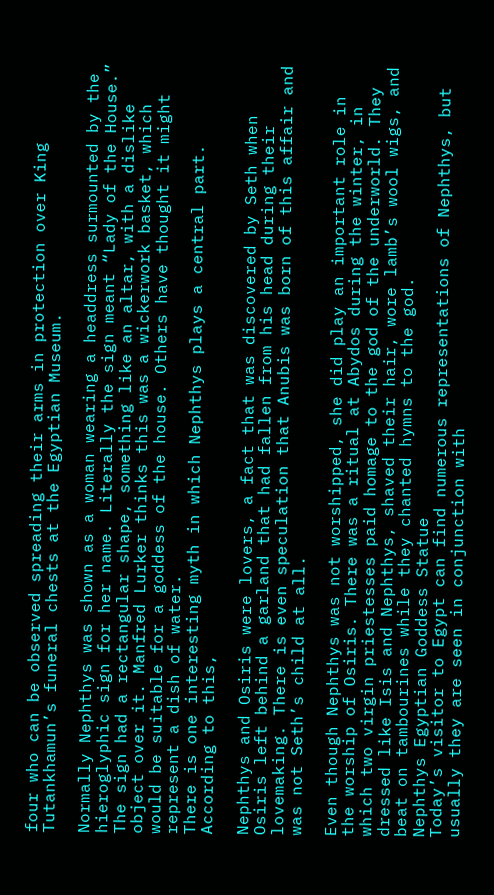four who can be observed spreading their arms in protection over King Tutankhamun’s funeral chests at the Egyptian Museum.

Normally Nephthys was shown as a woman wearing a headdress surmounted by the hieroglyphic sign for her name. Literally the sign meant “Lady of the House.” The sign had a rectangular shape, something like an altar, with a dislike object over it. Manfred Lurker thinks this was a wickerwork basket, which would be suitable for a goddess of the house. Others have thought it might represent a dish of water.
There is one interesting myth in which Nephthys plays a central part. According to this,

Nephthys and Osiris were lovers, a fact that was discovered by Seth when Osiris left behind a garland that had fallen from his head during their lovemaking. There is even speculation that Anubis was born of this affair and was not Seth’s child at all.

Even though Nephthys was not worshipped, she did play an important role in the worship of Osiris. There was a ritual at Abydos during the winter, in which two virgin priestesses paid homage to the god of the underworld. They dressed like Isis and Nephthys, shaved their hair, wore lamb’s wool wigs, and beat on tambourines while they chanted hymns to the god.
Nephthys Egyptian Goddess Statue
Today’s visitor to Egypt can find numerous representations of Nephthys, but usually they are seen in conjunction with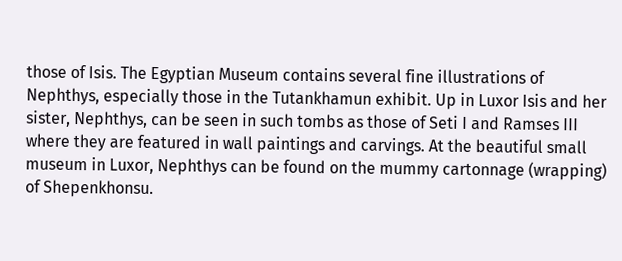those of Isis. The Egyptian Museum contains several fine illustrations of Nephthys, especially those in the Tutankhamun exhibit. Up in Luxor Isis and her sister, Nephthys, can be seen in such tombs as those of Seti I and Ramses III where they are featured in wall paintings and carvings. At the beautiful small museum in Luxor, Nephthys can be found on the mummy cartonnage (wrapping) of Shepenkhonsu.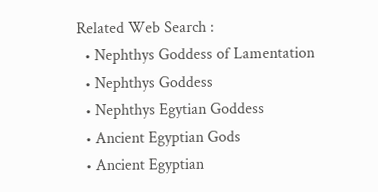Related Web Search :
  • Nephthys Goddess of Lamentation
  • Nephthys Goddess
  • Nephthys Egytian Goddess
  • Ancient Egyptian Gods
  • Ancient Egyptian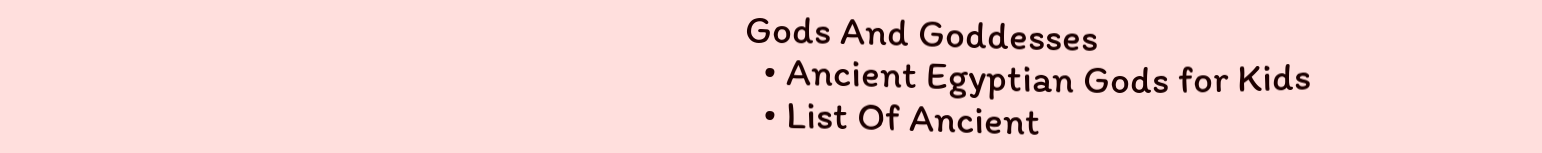Gods And Goddesses
  • Ancient Egyptian Gods for Kids
  • List Of Ancient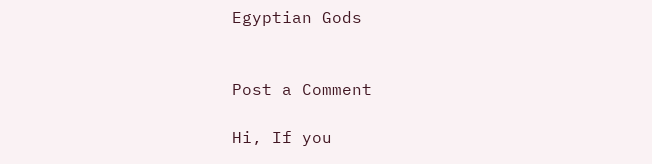Egyptian Gods


Post a Comment

Hi, If you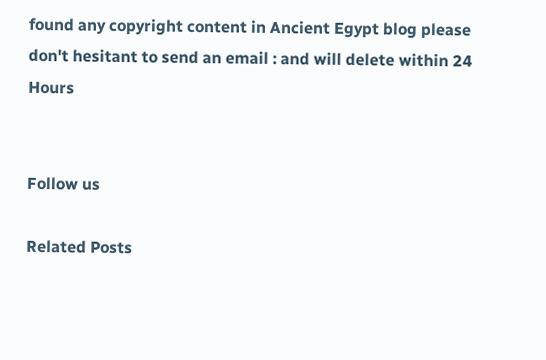found any copyright content in Ancient Egypt blog please don't hesitant to send an email : and will delete within 24 Hours


Follow us

Related Posts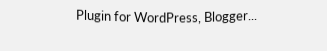Plugin for WordPress, Blogger...